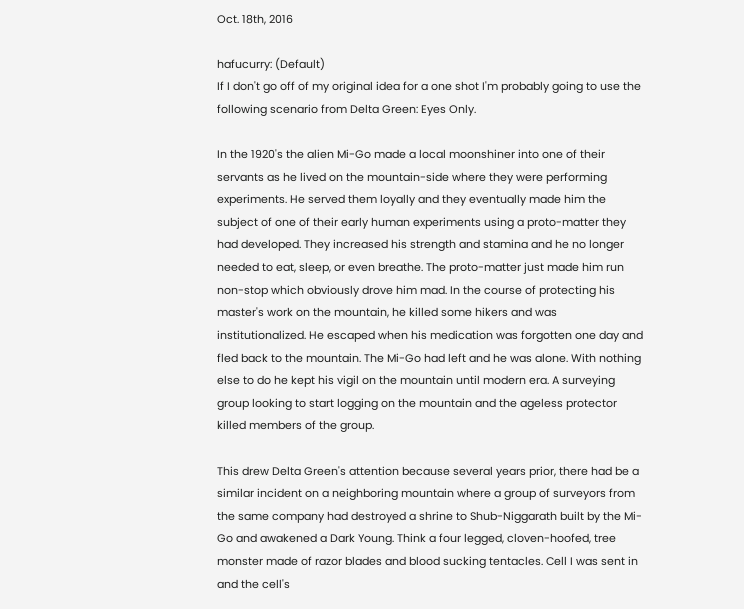Oct. 18th, 2016

hafucurry: (Default)
If I don't go off of my original idea for a one shot I'm probably going to use the following scenario from Delta Green: Eyes Only.

In the 1920's the alien Mi-Go made a local moonshiner into one of their servants as he lived on the mountain-side where they were performing experiments. He served them loyally and they eventually made him the subject of one of their early human experiments using a proto-matter they had developed. They increased his strength and stamina and he no longer needed to eat, sleep, or even breathe. The proto-matter just made him run non-stop which obviously drove him mad. In the course of protecting his master's work on the mountain, he killed some hikers and was institutionalized. He escaped when his medication was forgotten one day and fled back to the mountain. The Mi-Go had left and he was alone. With nothing else to do he kept his vigil on the mountain until modern era. A surveying group looking to start logging on the mountain and the ageless protector killed members of the group.

This drew Delta Green's attention because several years prior, there had be a similar incident on a neighboring mountain where a group of surveyors from the same company had destroyed a shrine to Shub-Niggarath built by the Mi-Go and awakened a Dark Young. Think a four legged, cloven-hoofed, tree monster made of razor blades and blood sucking tentacles. Cell I was sent in and the cell's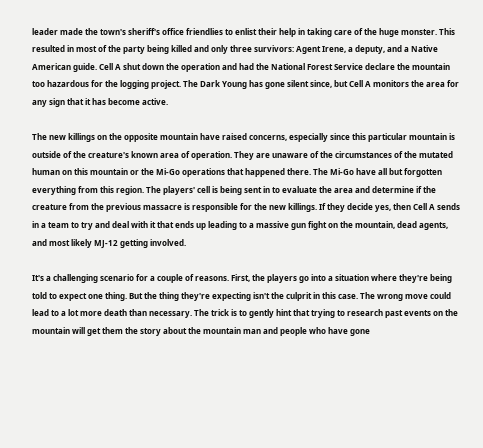leader made the town's sheriff's office friendlies to enlist their help in taking care of the huge monster. This resulted in most of the party being killed and only three survivors: Agent Irene, a deputy, and a Native American guide. Cell A shut down the operation and had the National Forest Service declare the mountain too hazardous for the logging project. The Dark Young has gone silent since, but Cell A monitors the area for any sign that it has become active.

The new killings on the opposite mountain have raised concerns, especially since this particular mountain is outside of the creature's known area of operation. They are unaware of the circumstances of the mutated human on this mountain or the Mi-Go operations that happened there. The Mi-Go have all but forgotten everything from this region. The players' cell is being sent in to evaluate the area and determine if the creature from the previous massacre is responsible for the new killings. If they decide yes, then Cell A sends in a team to try and deal with it that ends up leading to a massive gun fight on the mountain, dead agents, and most likely MJ-12 getting involved.

It's a challenging scenario for a couple of reasons. First, the players go into a situation where they're being told to expect one thing. But the thing they're expecting isn't the culprit in this case. The wrong move could lead to a lot more death than necessary. The trick is to gently hint that trying to research past events on the mountain will get them the story about the mountain man and people who have gone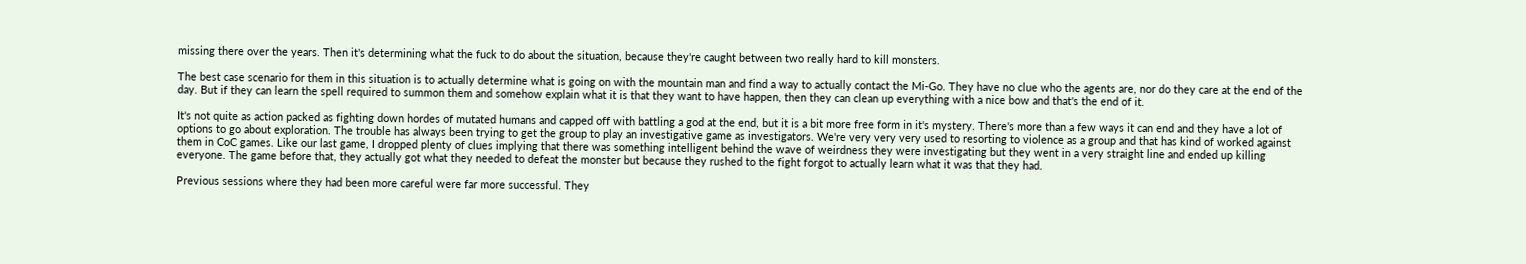missing there over the years. Then it's determining what the fuck to do about the situation, because they're caught between two really hard to kill monsters.

The best case scenario for them in this situation is to actually determine what is going on with the mountain man and find a way to actually contact the Mi-Go. They have no clue who the agents are, nor do they care at the end of the day. But if they can learn the spell required to summon them and somehow explain what it is that they want to have happen, then they can clean up everything with a nice bow and that's the end of it.

It's not quite as action packed as fighting down hordes of mutated humans and capped off with battling a god at the end, but it is a bit more free form in it's mystery. There's more than a few ways it can end and they have a lot of options to go about exploration. The trouble has always been trying to get the group to play an investigative game as investigators. We're very very very used to resorting to violence as a group and that has kind of worked against them in CoC games. Like our last game, I dropped plenty of clues implying that there was something intelligent behind the wave of weirdness they were investigating but they went in a very straight line and ended up killing everyone. The game before that, they actually got what they needed to defeat the monster but because they rushed to the fight forgot to actually learn what it was that they had.

Previous sessions where they had been more careful were far more successful. They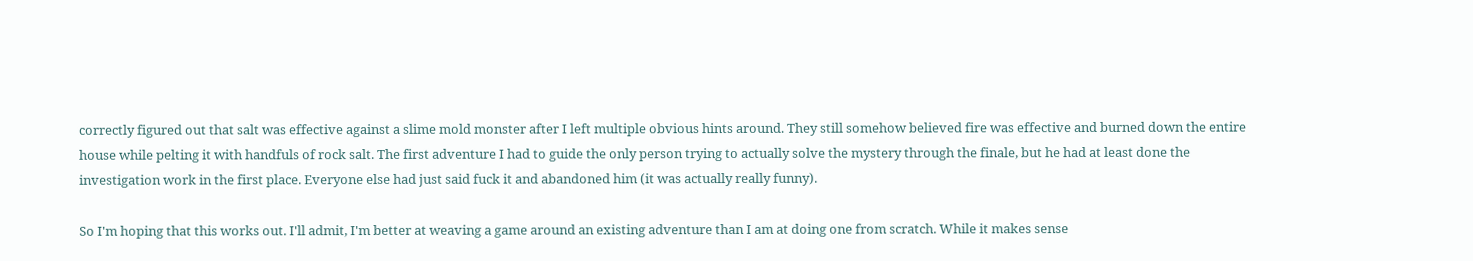correctly figured out that salt was effective against a slime mold monster after I left multiple obvious hints around. They still somehow believed fire was effective and burned down the entire house while pelting it with handfuls of rock salt. The first adventure I had to guide the only person trying to actually solve the mystery through the finale, but he had at least done the investigation work in the first place. Everyone else had just said fuck it and abandoned him (it was actually really funny).

So I'm hoping that this works out. I'll admit, I'm better at weaving a game around an existing adventure than I am at doing one from scratch. While it makes sense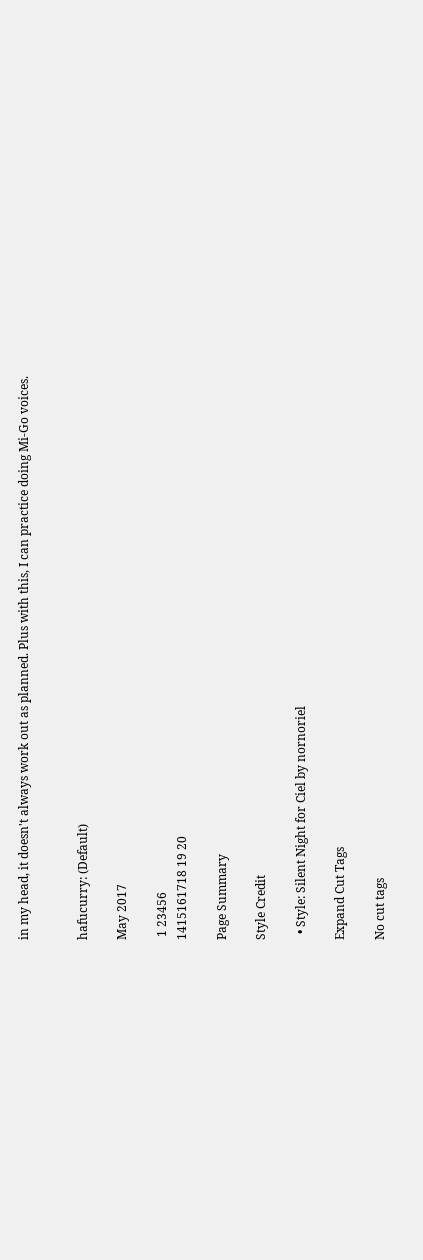in my head, it doesn't always work out as planned. Plus with this, I can practice doing Mi-Go voices.


hafucurry: (Default)

May 2017

 1 23456
1415161718 19 20

Page Summary

Style Credit

  • Style: Silent Night for Ciel by nornoriel

Expand Cut Tags

No cut tags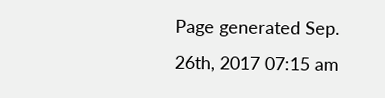Page generated Sep. 26th, 2017 07:15 am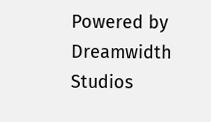Powered by Dreamwidth Studios